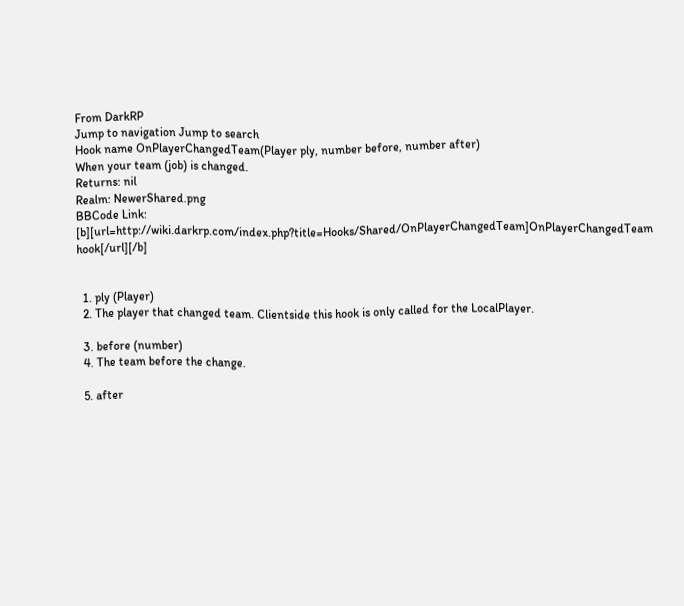From DarkRP
Jump to navigation Jump to search
Hook name OnPlayerChangedTeam(Player ply, number before, number after)
When your team (job) is changed.
Returns: nil
Realm: NewerShared.png
BBCode Link: [b][url=http://wiki.darkrp.com/index.php?title=Hooks/Shared/OnPlayerChangedTeam]OnPlayerChangedTeam hook[/url][/b]


  1. ply (Player)
  2. The player that changed team. Clientside this hook is only called for the LocalPlayer.

  3. before (number)
  4. The team before the change.

  5. after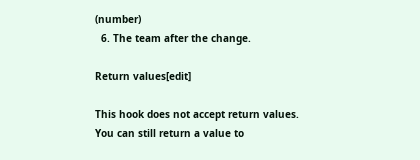(number)
  6. The team after the change.

Return values[edit]

This hook does not accept return values. You can still return a value to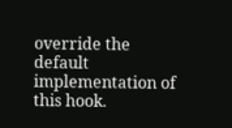override the default implementation of this hook.